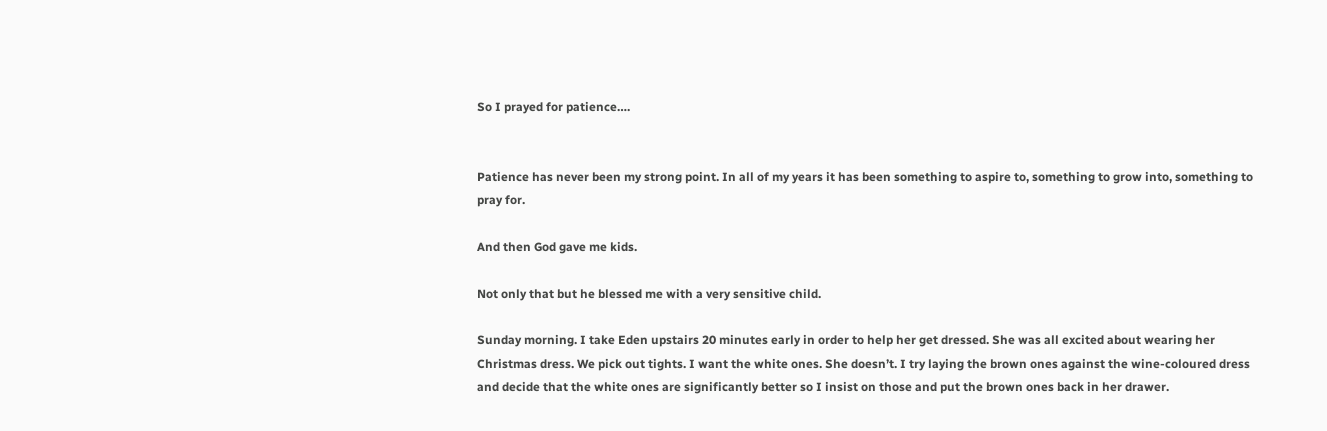So I prayed for patience….


Patience has never been my strong point. In all of my years it has been something to aspire to, something to grow into, something to pray for.

And then God gave me kids.

Not only that but he blessed me with a very sensitive child.

Sunday morning. I take Eden upstairs 20 minutes early in order to help her get dressed. She was all excited about wearing her Christmas dress. We pick out tights. I want the white ones. She doesn’t. I try laying the brown ones against the wine-coloured dress and decide that the white ones are significantly better so I insist on those and put the brown ones back in her drawer.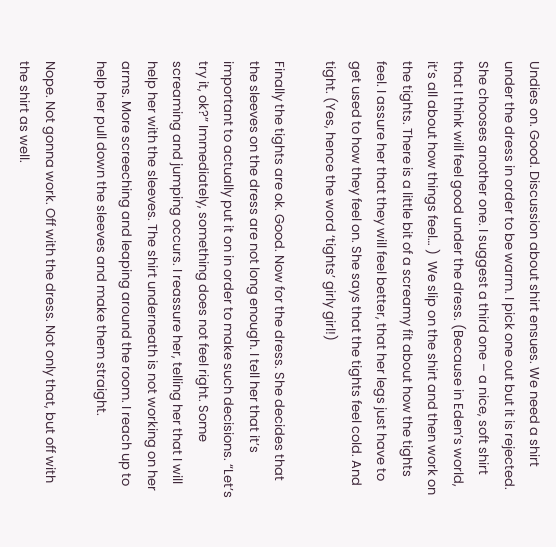Undies on. Good. Discussion about shirt ensues. We need a shirt under the dress in order to be warm. I pick one out but it is rejected. She chooses another one. I suggest a third one – a nice, soft shirt that I think will feel good under the dress. (Because in Eden’s world, it’s all about how things feel… )  We slip on the shirt and then work on the tights. There is a little bit of a screamy fit about how the tights feel. I assure her that they will feel better, that her legs just have to get used to how they feel on. She says that the tights feel cold. And tight. (Yes, hence the word ‘tights’ girly girl!)

Finally the tights are ok. Good. Now for the dress. She decides that the sleeves on the dress are not long enough. I tell her that it’s important to actually put it on in order to make such decisions. “Let’s try it, ok?” Immediately, something does not feel right. Some screaming and jumping occurs. I reassure her, telling her that I will help her with the sleeves. The shirt underneath is not working on her arms. More screeching and leaping around the room. I reach up to help her pull down the sleeves and make them straight.

Nope. Not gonna work. Off with the dress. Not only that, but off with the shirt as well.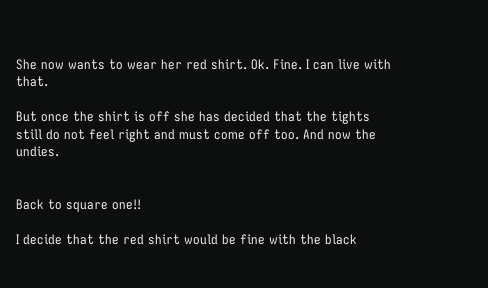She now wants to wear her red shirt. Ok. Fine. I can live with that.

But once the shirt is off she has decided that the tights still do not feel right and must come off too. And now the undies.


Back to square one!!

I decide that the red shirt would be fine with the black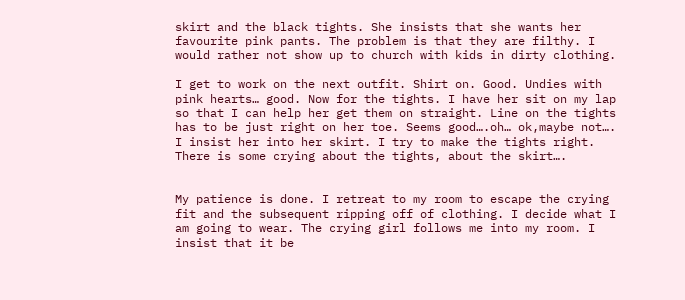skirt and the black tights. She insists that she wants her favourite pink pants. The problem is that they are filthy. I would rather not show up to church with kids in dirty clothing.

I get to work on the next outfit. Shirt on. Good. Undies with pink hearts… good. Now for the tights. I have her sit on my lap so that I can help her get them on straight. Line on the tights has to be just right on her toe. Seems good….oh… ok,maybe not…. I insist her into her skirt. I try to make the tights right. There is some crying about the tights, about the skirt….


My patience is done. I retreat to my room to escape the crying fit and the subsequent ripping off of clothing. I decide what I am going to wear. The crying girl follows me into my room. I insist that it be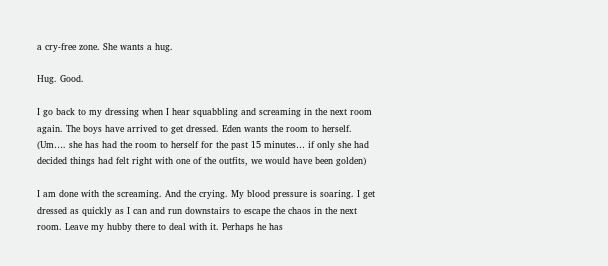a cry-free zone. She wants a hug.

Hug. Good.

I go back to my dressing when I hear squabbling and screaming in the next room again. The boys have arrived to get dressed. Eden wants the room to herself. (Um…. she has had the room to herself for the past 15 minutes… if only she had decided things had felt right with one of the outfits, we would have been golden)

I am done with the screaming. And the crying. My blood pressure is soaring. I get dressed as quickly as I can and run downstairs to escape the chaos in the next room. Leave my hubby there to deal with it. Perhaps he has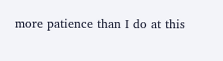more patience than I do at this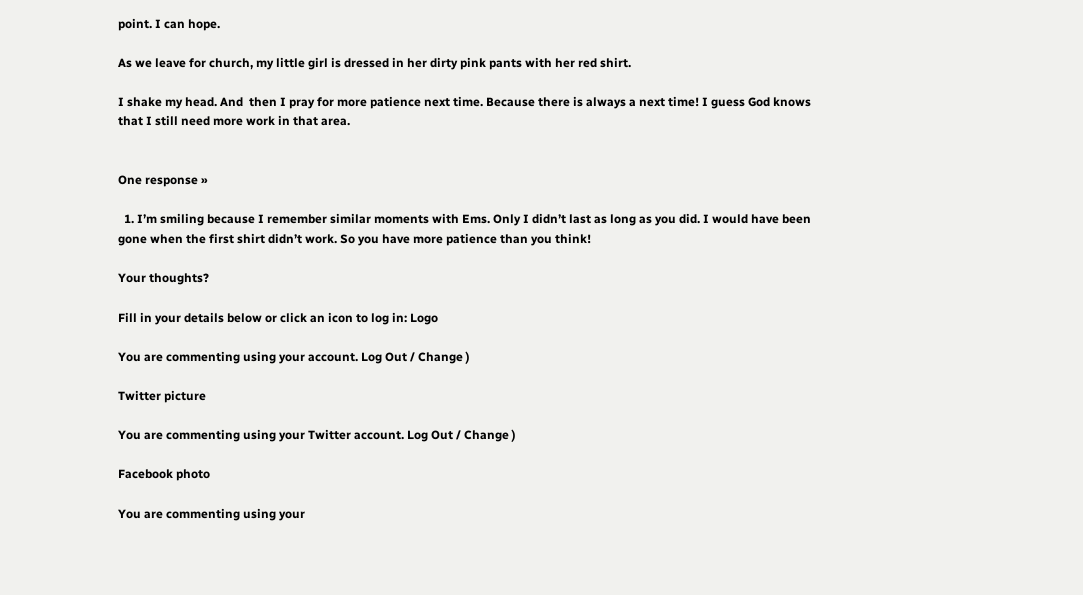point. I can hope.

As we leave for church, my little girl is dressed in her dirty pink pants with her red shirt.

I shake my head. And  then I pray for more patience next time. Because there is always a next time! I guess God knows that I still need more work in that area.


One response »

  1. I’m smiling because I remember similar moments with Ems. Only I didn’t last as long as you did. I would have been gone when the first shirt didn’t work. So you have more patience than you think!

Your thoughts?

Fill in your details below or click an icon to log in: Logo

You are commenting using your account. Log Out / Change )

Twitter picture

You are commenting using your Twitter account. Log Out / Change )

Facebook photo

You are commenting using your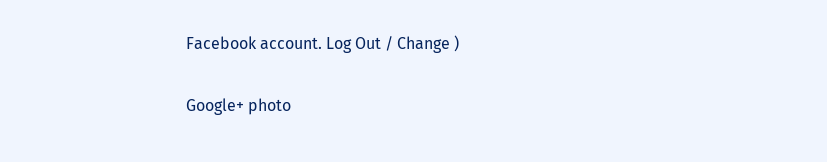Facebook account. Log Out / Change )

Google+ photo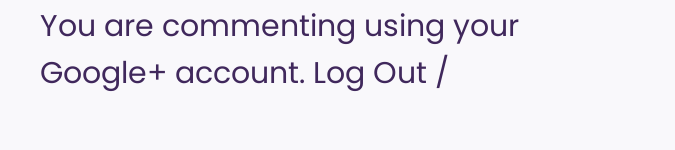You are commenting using your Google+ account. Log Out /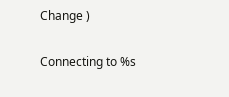Change )

Connecting to %s